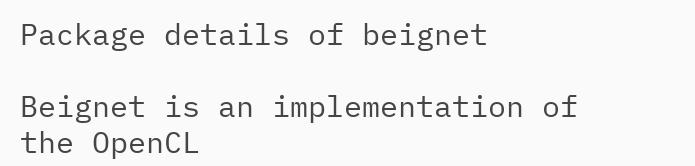Package details of beignet

Beignet is an implementation of the OpenCL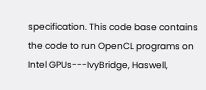specification. This code base contains the code to run OpenCL programs on Intel GPUs---IvyBridge, Haswell,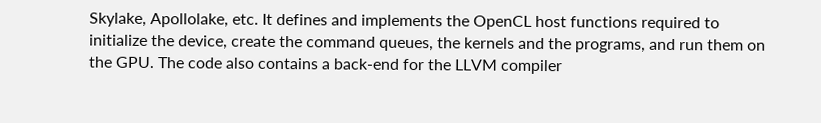Skylake, Apollolake, etc. It defines and implements the OpenCL host functions required to initialize the device, create the command queues, the kernels and the programs, and run them on the GPU. The code also contains a back-end for the LLVM compiler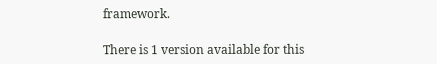framework.

There is 1 version available for this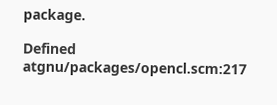package.

Defined atgnu/packages/opencl.scm:217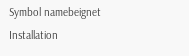Symbol namebeignet
Installation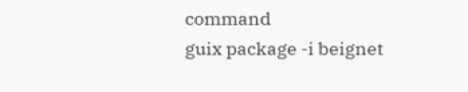command
guix package -i beignet